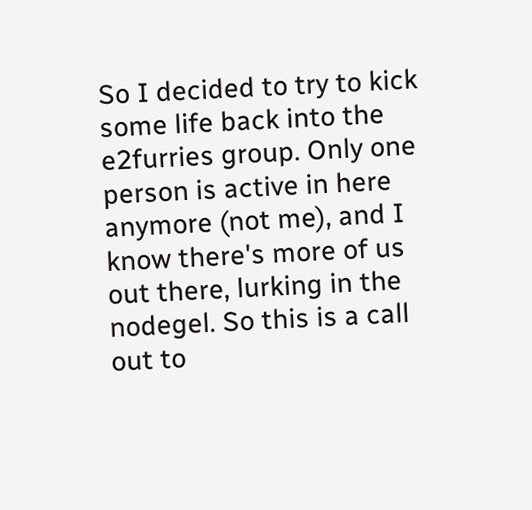So I decided to try to kick some life back into the e2furries group. Only one person is active in here anymore (not me), and I know there's more of us out there, lurking in the nodegel. So this is a call out to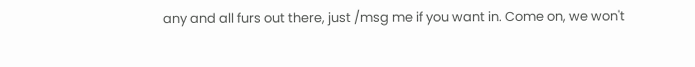any and all furs out there, just /msg me if you want in. Come on, we won't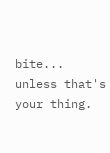bite... unless that's your thing.